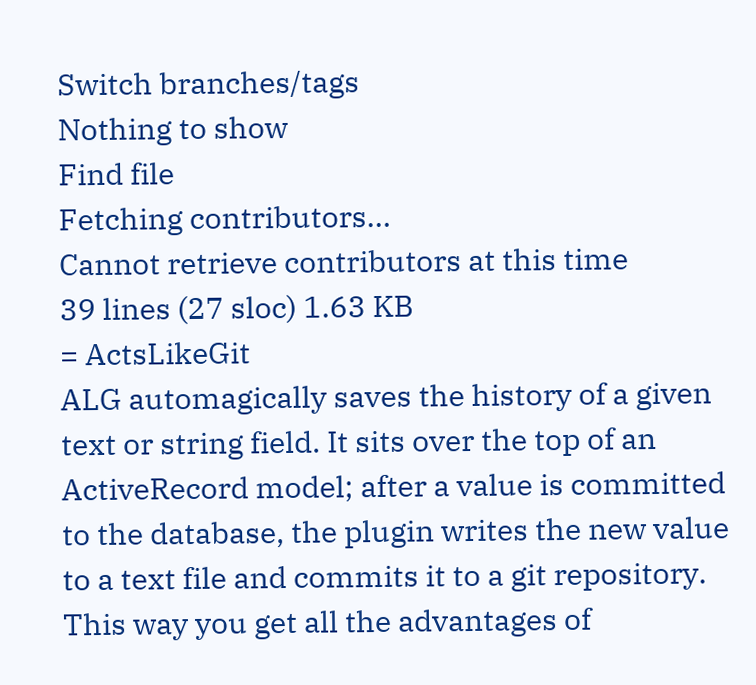Switch branches/tags
Nothing to show
Find file
Fetching contributors…
Cannot retrieve contributors at this time
39 lines (27 sloc) 1.63 KB
= ActsLikeGit
ALG automagically saves the history of a given text or string field. It sits over the top of an ActiveRecord model; after a value is committed to the database, the plugin writes the new value to a text file and commits it to a git repository. This way you get all the advantages of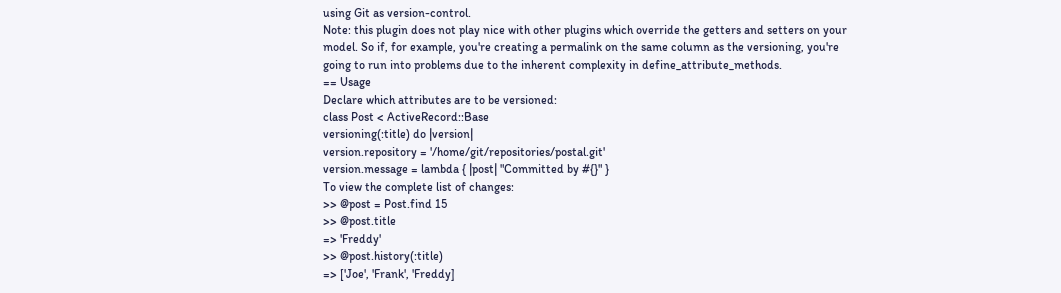using Git as version-control.
Note: this plugin does not play nice with other plugins which override the getters and setters on your model. So if, for example, you're creating a permalink on the same column as the versioning, you're going to run into problems due to the inherent complexity in define_attribute_methods.
== Usage
Declare which attributes are to be versioned:
class Post < ActiveRecord::Base
versioning(:title) do |version|
version.repository = '/home/git/repositories/postal.git'
version.message = lambda { |post| "Committed by #{}" }
To view the complete list of changes:
>> @post = Post.find 15
>> @post.title
=> 'Freddy'
>> @post.history(:title)
=> ['Joe', 'Frank', 'Freddy]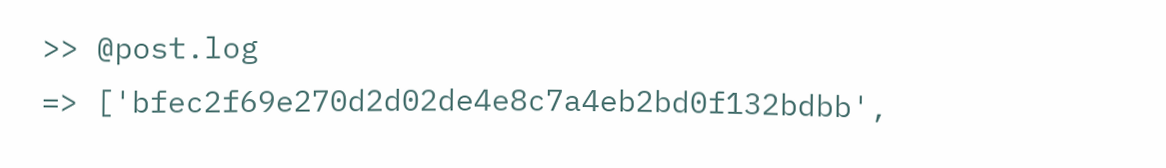>> @post.log
=> ['bfec2f69e270d2d02de4e8c7a4eb2bd0f132bdbb',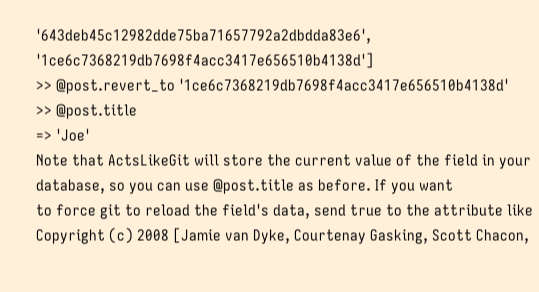'643deb45c12982dde75ba71657792a2dbdda83e6', '1ce6c7368219db7698f4acc3417e656510b4138d']
>> @post.revert_to '1ce6c7368219db7698f4acc3417e656510b4138d'
>> @post.title
=> 'Joe'
Note that ActsLikeGit will store the current value of the field in your database, so you can use @post.title as before. If you want
to force git to reload the field's data, send true to the attribute like
Copyright (c) 2008 [Jamie van Dyke, Courtenay Gasking, Scott Chacon,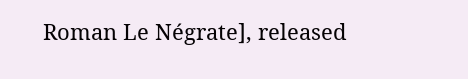Roman Le Négrate], released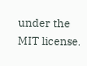under the MIT license.